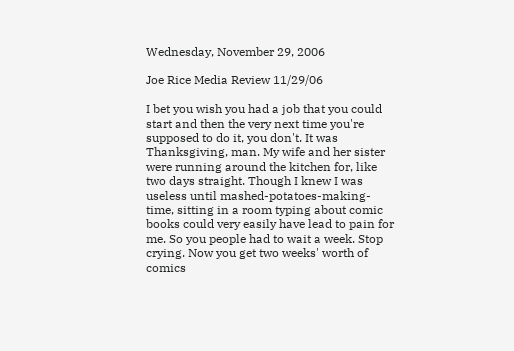Wednesday, November 29, 2006

Joe Rice Media Review 11/29/06

I bet you wish you had a job that you could start and then the very next time you're supposed to do it, you don't. It was Thanksgiving, man. My wife and her sister were running around the kitchen for, like two days straight. Though I knew I was useless until mashed-potatoes-making-time, sitting in a room typing about comic books could very easily have lead to pain for me. So you people had to wait a week. Stop crying. Now you get two weeks' worth of comics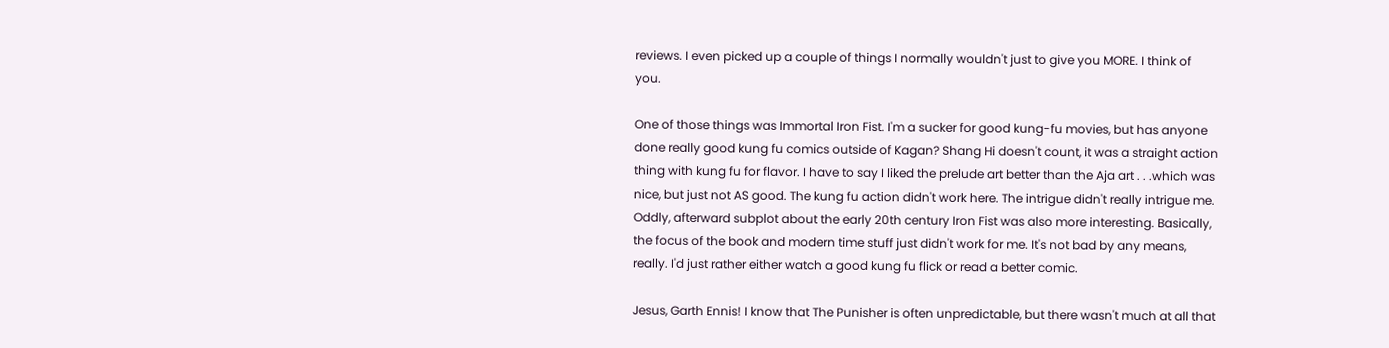reviews. I even picked up a couple of things I normally wouldn't just to give you MORE. I think of you.

One of those things was Immortal Iron Fist. I'm a sucker for good kung-fu movies, but has anyone done really good kung fu comics outside of Kagan? Shang Hi doesn't count, it was a straight action thing with kung fu for flavor. I have to say I liked the prelude art better than the Aja art . . .which was nice, but just not AS good. The kung fu action didn't work here. The intrigue didn't really intrigue me. Oddly, afterward subplot about the early 20th century Iron Fist was also more interesting. Basically, the focus of the book and modern time stuff just didn't work for me. It's not bad by any means, really. I'd just rather either watch a good kung fu flick or read a better comic.

Jesus, Garth Ennis! I know that The Punisher is often unpredictable, but there wasn't much at all that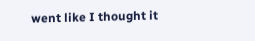went like I thought it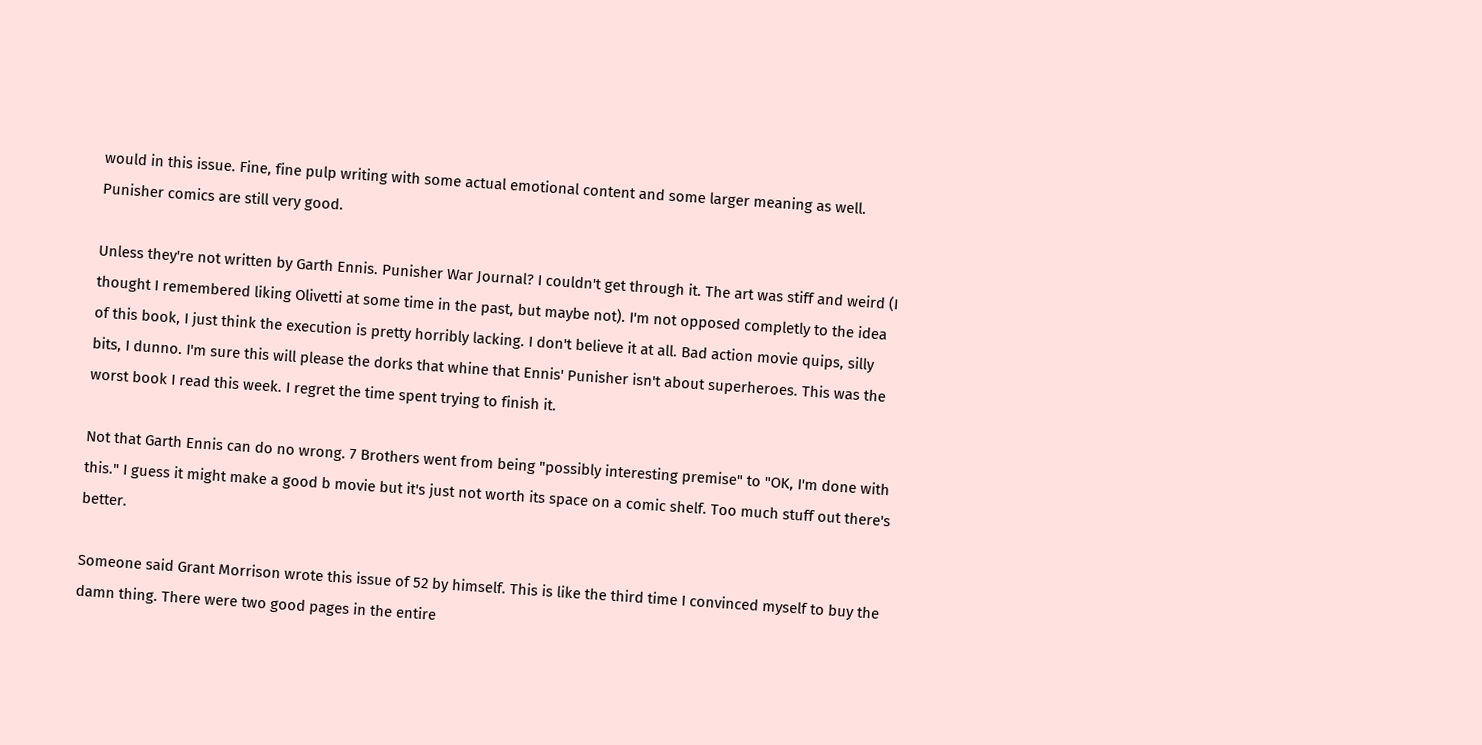would in this issue. Fine, fine pulp writing with some actual emotional content and some larger meaning as well. Punisher comics are still very good.

Unless they're not written by Garth Ennis. Punisher War Journal? I couldn't get through it. The art was stiff and weird (I thought I remembered liking Olivetti at some time in the past, but maybe not). I'm not opposed completly to the idea of this book, I just think the execution is pretty horribly lacking. I don't believe it at all. Bad action movie quips, silly bits, I dunno. I'm sure this will please the dorks that whine that Ennis' Punisher isn't about superheroes. This was the worst book I read this week. I regret the time spent trying to finish it.

Not that Garth Ennis can do no wrong. 7 Brothers went from being "possibly interesting premise" to "OK, I'm done with this." I guess it might make a good b movie but it's just not worth its space on a comic shelf. Too much stuff out there's better.

Someone said Grant Morrison wrote this issue of 52 by himself. This is like the third time I convinced myself to buy the damn thing. There were two good pages in the entire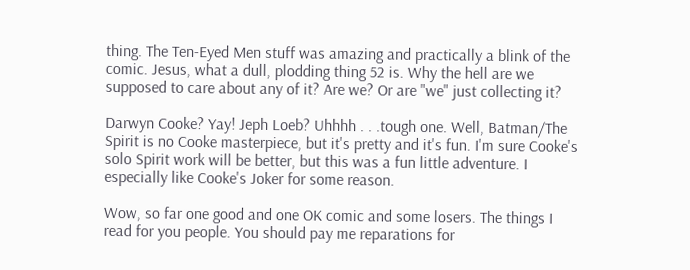thing. The Ten-Eyed Men stuff was amazing and practically a blink of the comic. Jesus, what a dull, plodding thing 52 is. Why the hell are we supposed to care about any of it? Are we? Or are "we" just collecting it?

Darwyn Cooke? Yay! Jeph Loeb? Uhhhh . . .tough one. Well, Batman/The Spirit is no Cooke masterpiece, but it's pretty and it's fun. I'm sure Cooke's solo Spirit work will be better, but this was a fun little adventure. I especially like Cooke's Joker for some reason.

Wow, so far one good and one OK comic and some losers. The things I read for you people. You should pay me reparations for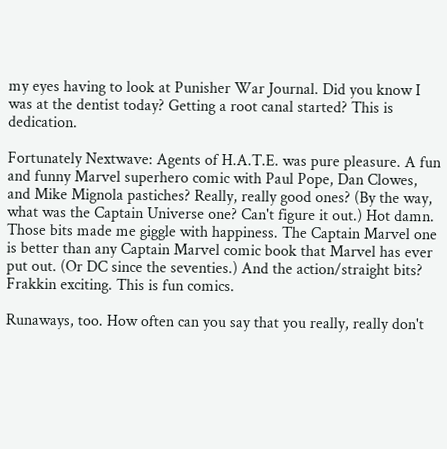my eyes having to look at Punisher War Journal. Did you know I was at the dentist today? Getting a root canal started? This is dedication.

Fortunately Nextwave: Agents of H.A.T.E. was pure pleasure. A fun and funny Marvel superhero comic with Paul Pope, Dan Clowes, and Mike Mignola pastiches? Really, really good ones? (By the way, what was the Captain Universe one? Can't figure it out.) Hot damn. Those bits made me giggle with happiness. The Captain Marvel one is better than any Captain Marvel comic book that Marvel has ever put out. (Or DC since the seventies.) And the action/straight bits? Frakkin exciting. This is fun comics.

Runaways, too. How often can you say that you really, really don't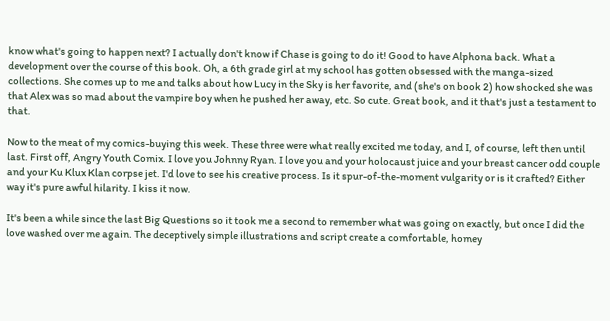know what's going to happen next? I actually don't know if Chase is going to do it! Good to have Alphona back. What a development over the course of this book. Oh, a 6th grade girl at my school has gotten obsessed with the manga-sized collections. She comes up to me and talks about how Lucy in the Sky is her favorite, and (she's on book 2) how shocked she was that Alex was so mad about the vampire boy when he pushed her away, etc. So cute. Great book, and it that's just a testament to that.

Now to the meat of my comics-buying this week. These three were what really excited me today, and I, of course, left then until last. First off, Angry Youth Comix. I love you Johnny Ryan. I love you and your holocaust juice and your breast cancer odd couple and your Ku Klux Klan corpse jet. I'd love to see his creative process. Is it spur-of-the-moment vulgarity or is it crafted? Either way it's pure awful hilarity. I kiss it now.

It's been a while since the last Big Questions so it took me a second to remember what was going on exactly, but once I did the love washed over me again. The deceptively simple illustrations and script create a comfortable, homey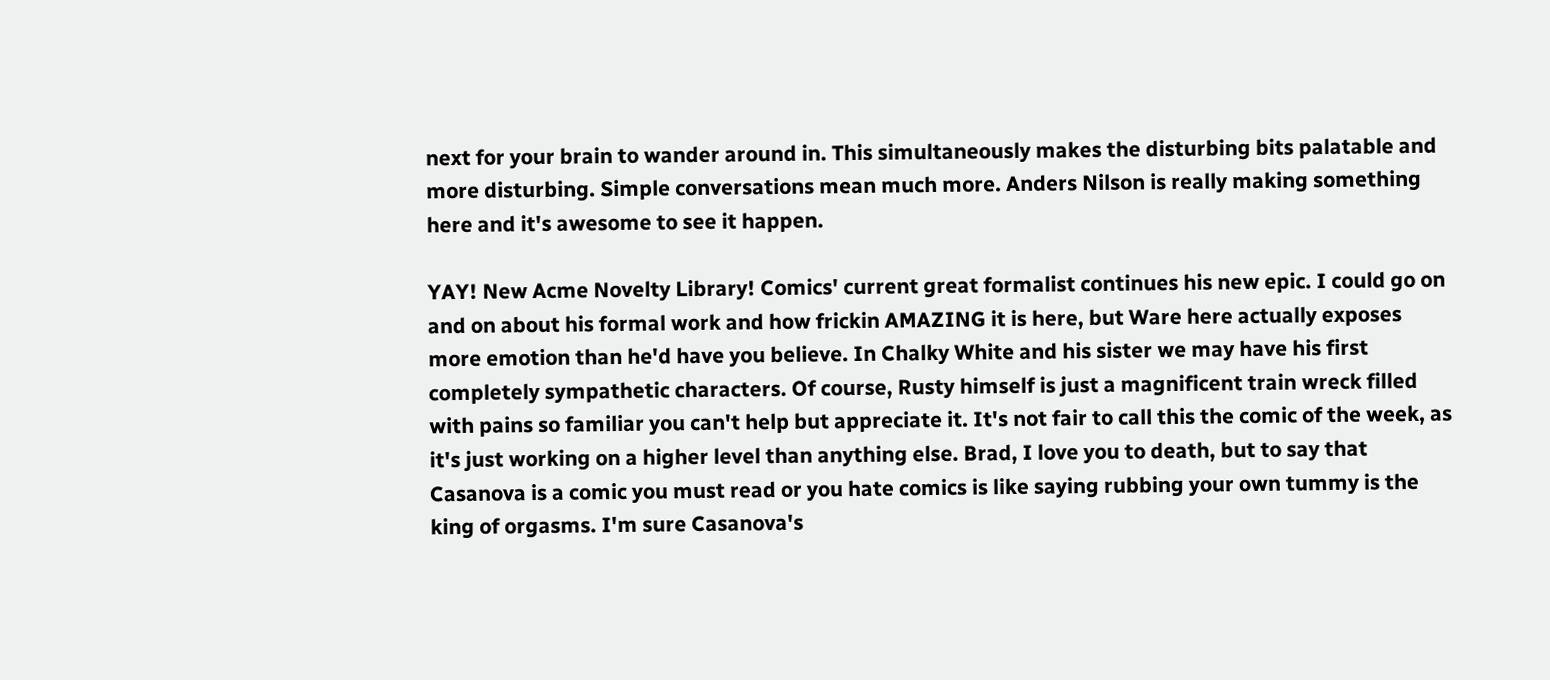next for your brain to wander around in. This simultaneously makes the disturbing bits palatable and more disturbing. Simple conversations mean much more. Anders Nilson is really making something here and it's awesome to see it happen.

YAY! New Acme Novelty Library! Comics' current great formalist continues his new epic. I could go on and on about his formal work and how frickin AMAZING it is here, but Ware here actually exposes more emotion than he'd have you believe. In Chalky White and his sister we may have his first completely sympathetic characters. Of course, Rusty himself is just a magnificent train wreck filled with pains so familiar you can't help but appreciate it. It's not fair to call this the comic of the week, as it's just working on a higher level than anything else. Brad, I love you to death, but to say that Casanova is a comic you must read or you hate comics is like saying rubbing your own tummy is the king of orgasms. I'm sure Casanova's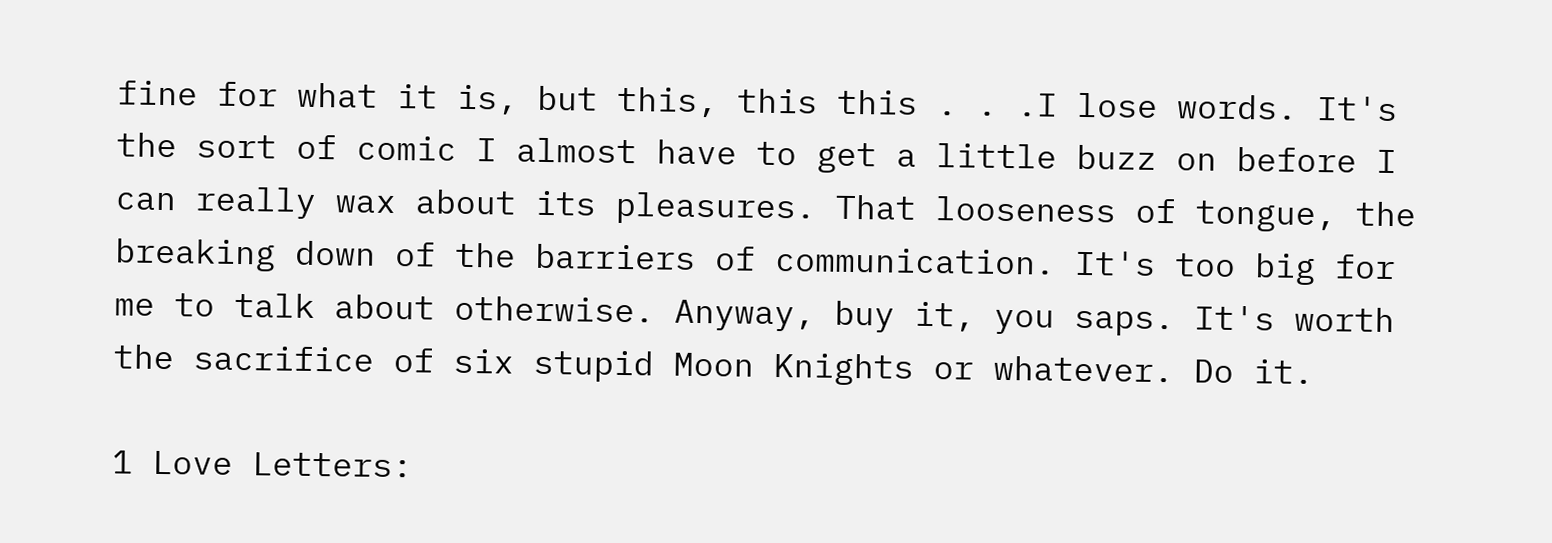fine for what it is, but this, this this . . .I lose words. It's the sort of comic I almost have to get a little buzz on before I can really wax about its pleasures. That looseness of tongue, the breaking down of the barriers of communication. It's too big for me to talk about otherwise. Anyway, buy it, you saps. It's worth the sacrifice of six stupid Moon Knights or whatever. Do it.

1 Love Letters: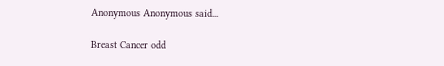Anonymous Anonymous said...

Breast Cancer odd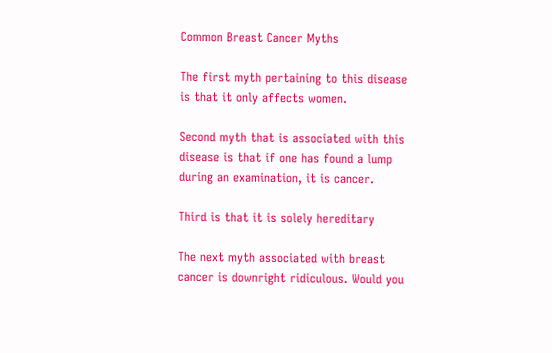Common Breast Cancer Myths

The first myth pertaining to this disease is that it only affects women.

Second myth that is associated with this disease is that if one has found a lump during an examination, it is cancer.

Third is that it is solely hereditary

The next myth associated with breast cancer is downright ridiculous. Would you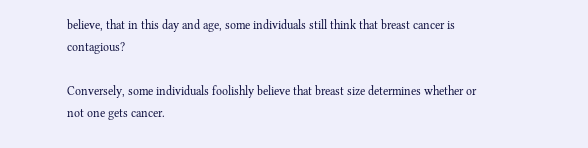believe, that in this day and age, some individuals still think that breast cancer is contagious?

Conversely, some individuals foolishly believe that breast size determines whether or not one gets cancer.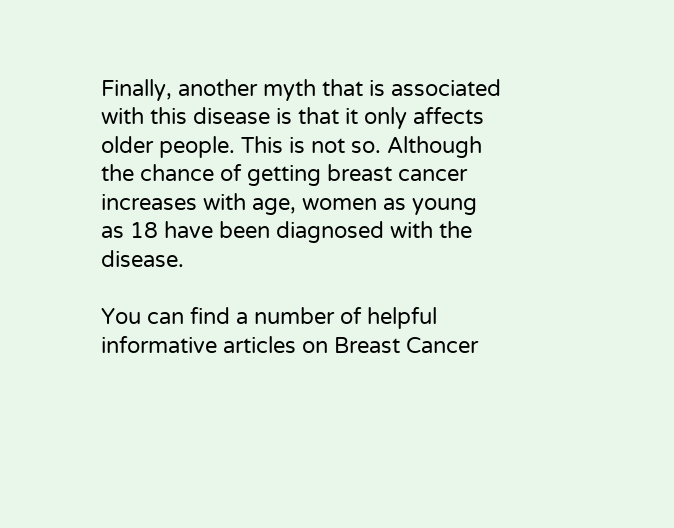Finally, another myth that is associated with this disease is that it only affects older people. This is not so. Although the chance of getting breast cancer increases with age, women as young as 18 have been diagnosed with the disease.

You can find a number of helpful informative articles on Breast Cancer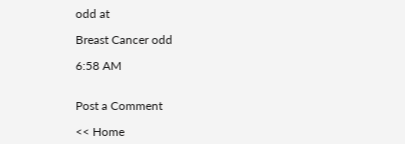odd at

Breast Cancer odd

6:58 AM


Post a Comment

<< Home